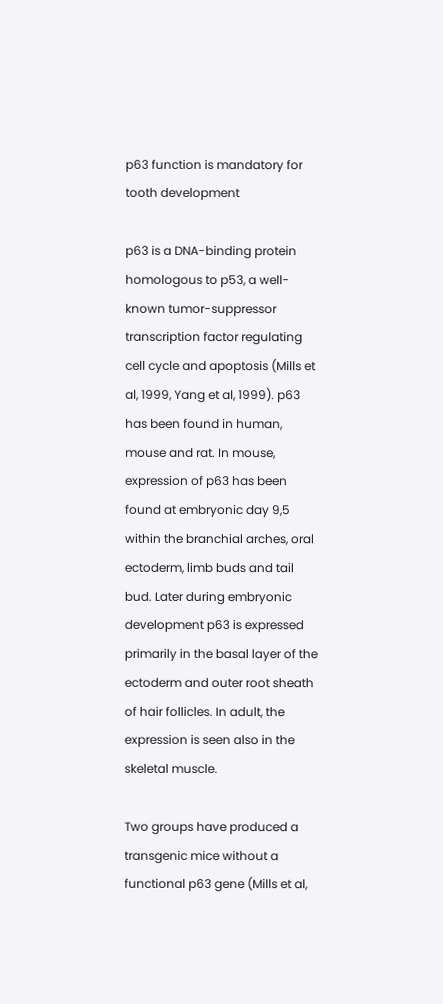p63 function is mandatory for tooth development

p63 is a DNA-binding protein homologous to p53, a well-known tumor-suppressor transcription factor regulating cell cycle and apoptosis (Mills et al, 1999, Yang et al, 1999). p63 has been found in human, mouse and rat. In mouse, expression of p63 has been found at embryonic day 9,5 within the branchial arches, oral ectoderm, limb buds and tail bud. Later during embryonic development p63 is expressed primarily in the basal layer of the ectoderm and outer root sheath of hair follicles. In adult, the expression is seen also in the skeletal muscle.

Two groups have produced a transgenic mice without a functional p63 gene (Mills et al,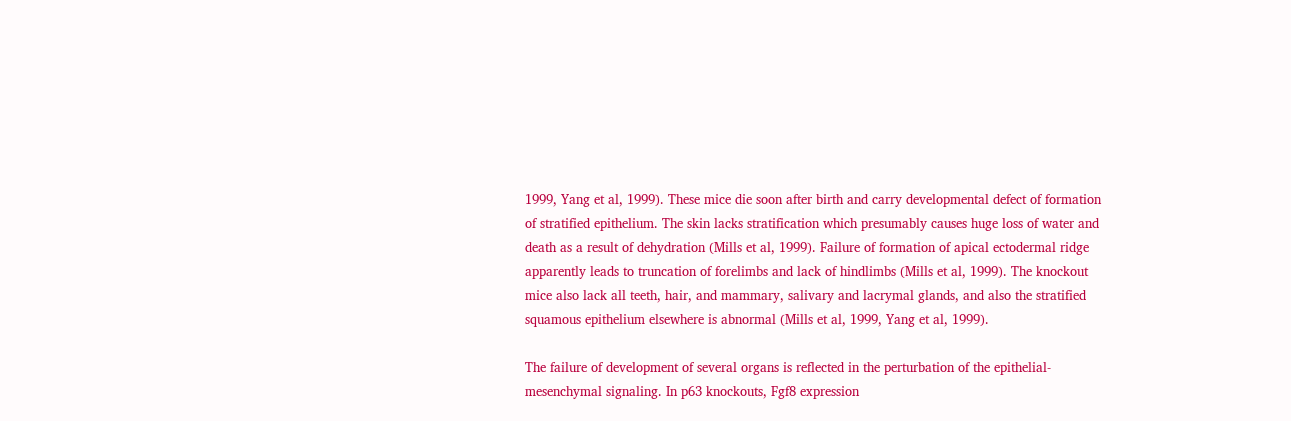1999, Yang et al, 1999). These mice die soon after birth and carry developmental defect of formation of stratified epithelium. The skin lacks stratification which presumably causes huge loss of water and death as a result of dehydration (Mills et al, 1999). Failure of formation of apical ectodermal ridge apparently leads to truncation of forelimbs and lack of hindlimbs (Mills et al, 1999). The knockout mice also lack all teeth, hair, and mammary, salivary and lacrymal glands, and also the stratified squamous epithelium elsewhere is abnormal (Mills et al, 1999, Yang et al, 1999).

The failure of development of several organs is reflected in the perturbation of the epithelial-mesenchymal signaling. In p63 knockouts, Fgf8 expression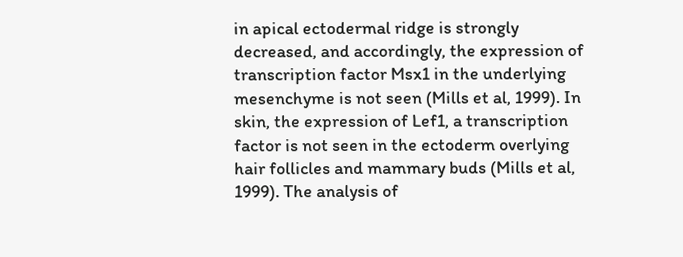in apical ectodermal ridge is strongly decreased, and accordingly, the expression of transcription factor Msx1 in the underlying mesenchyme is not seen (Mills et al, 1999). In skin, the expression of Lef1, a transcription factor is not seen in the ectoderm overlying hair follicles and mammary buds (Mills et al, 1999). The analysis of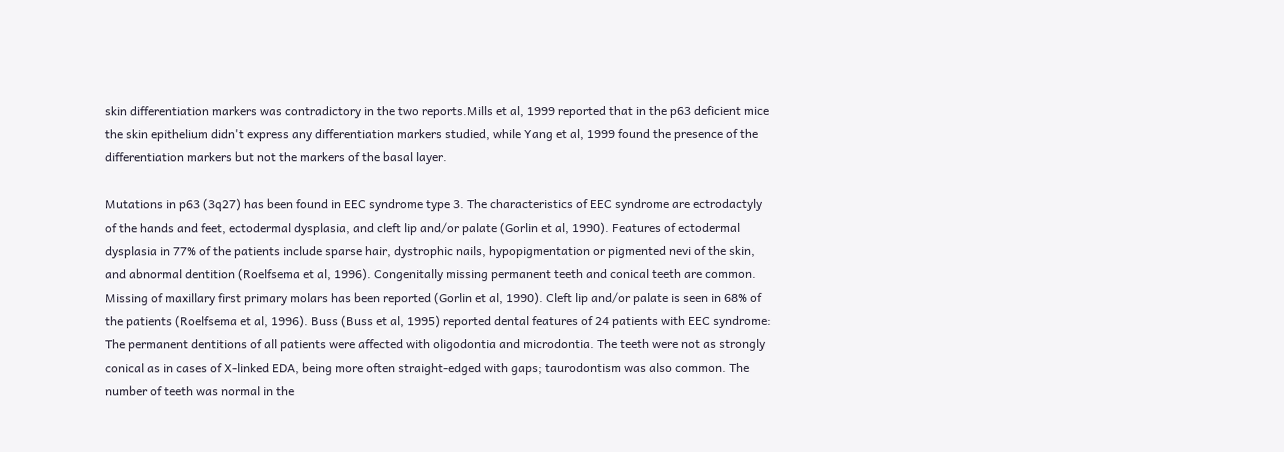skin differentiation markers was contradictory in the two reports.Mills et al, 1999 reported that in the p63 deficient mice the skin epithelium didn't express any differentiation markers studied, while Yang et al, 1999 found the presence of the differentiation markers but not the markers of the basal layer.

Mutations in p63 (3q27) has been found in EEC syndrome type 3. The characteristics of EEC syndrome are ectrodactyly of the hands and feet, ectodermal dysplasia, and cleft lip and/or palate (Gorlin et al, 1990). Features of ectodermal dysplasia in 77% of the patients include sparse hair, dystrophic nails, hypopigmentation or pigmented nevi of the skin, and abnormal dentition (Roelfsema et al, 1996). Congenitally missing permanent teeth and conical teeth are common. Missing of maxillary first primary molars has been reported (Gorlin et al, 1990). Cleft lip and/or palate is seen in 68% of the patients (Roelfsema et al, 1996). Buss (Buss et al, 1995) reported dental features of 24 patients with EEC syndrome: The permanent dentitions of all patients were affected with oligodontia and microdontia. The teeth were not as strongly conical as in cases of X-linked EDA, being more often straight-edged with gaps; taurodontism was also common. The number of teeth was normal in the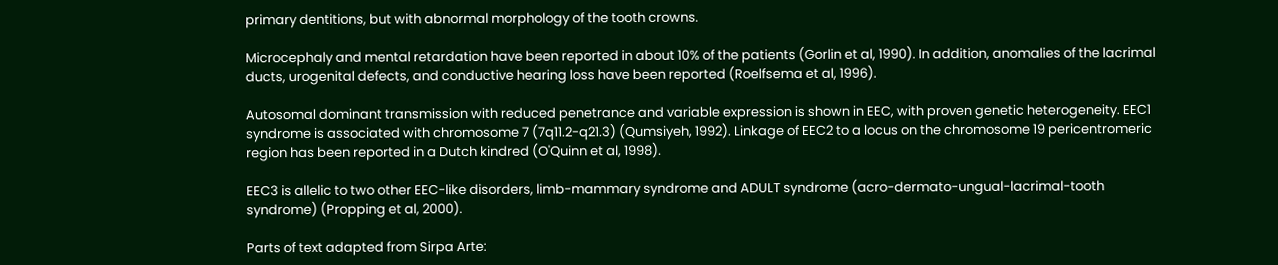primary dentitions, but with abnormal morphology of the tooth crowns.

Microcephaly and mental retardation have been reported in about 10% of the patients (Gorlin et al, 1990). In addition, anomalies of the lacrimal ducts, urogenital defects, and conductive hearing loss have been reported (Roelfsema et al, 1996).

Autosomal dominant transmission with reduced penetrance and variable expression is shown in EEC, with proven genetic heterogeneity. EEC1 syndrome is associated with chromosome 7 (7q11.2-q21.3) (Qumsiyeh, 1992). Linkage of EEC2 to a locus on the chromosome 19 pericentromeric region has been reported in a Dutch kindred (O'Quinn et al, 1998).

EEC3 is allelic to two other EEC-like disorders, limb-mammary syndrome and ADULT syndrome (acro-dermato-ungual-lacrimal-tooth syndrome) (Propping et al, 2000).

Parts of text adapted from Sirpa Arte: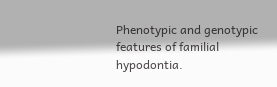Phenotypic and genotypic features of familial hypodontia.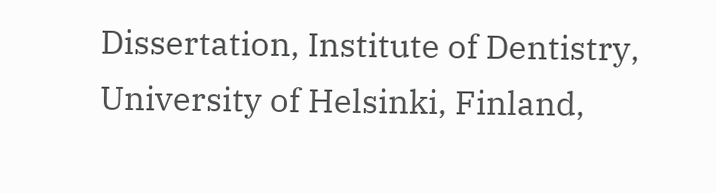Dissertation, Institute of Dentistry, University of Helsinki, Finland,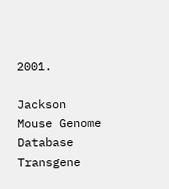2001.

Jackson Mouse Genome Database Transgene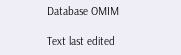Database OMIM

Text last edited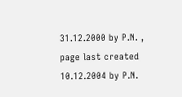31.12.2000 by P.N. , page last created 10.12.2004 by P.N.